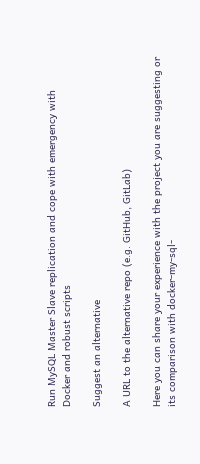Run MySQL Master Slave replication and cope with emergency with Docker and robust scripts

Suggest an alternative

A URL to the alternative repo (e.g. GitHub, GitLab)

Here you can share your experience with the project you are suggesting or its comparison with docker-my-sql-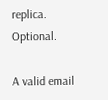replica. Optional.

A valid email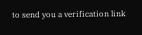to send you a verification link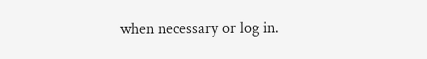when necessary or log in.